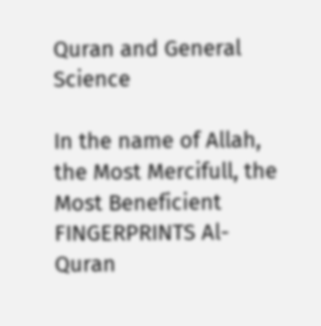Quran and General Science

In the name of Allah, the Most Mercifull, the Most Beneficient FINGERPRINTS Al- Quran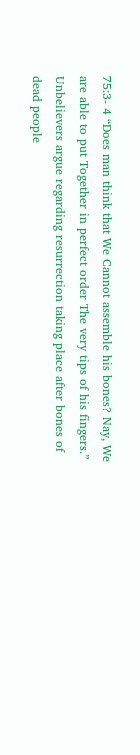75:3- 4 “Does man think that We Cannot assemble his bones? Nay, We are able to put Together in perfect order The very tips of his fingers.” Unbelievers argue regarding resurrection taking place after bones of dead people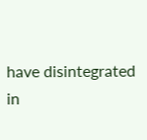have disintegrated in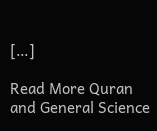[…]

Read More Quran and General Science